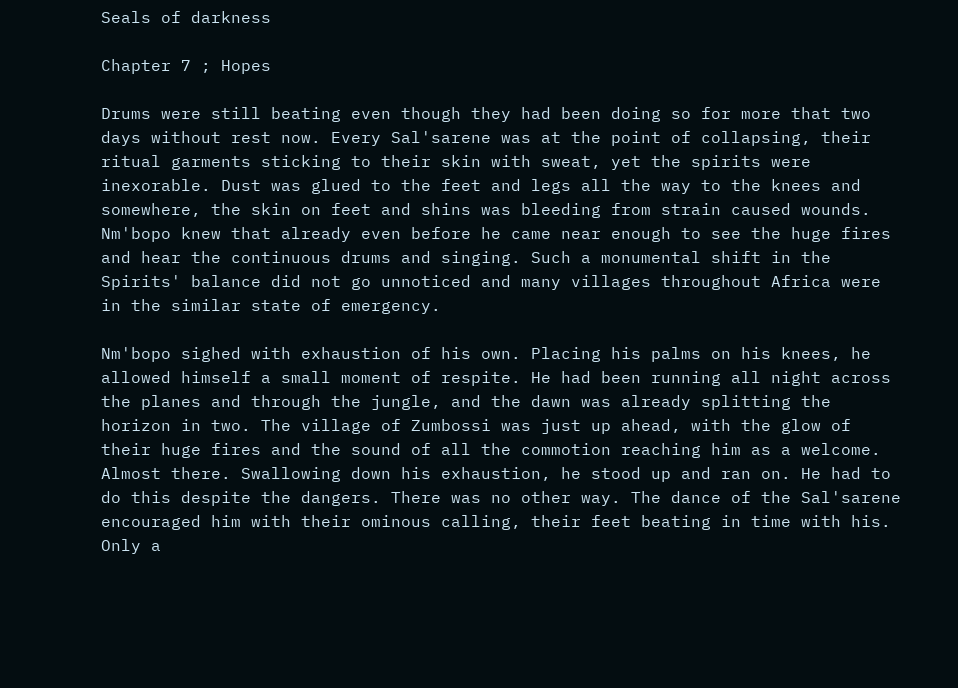Seals of darkness

Chapter 7 ; Hopes

Drums were still beating even though they had been doing so for more that two days without rest now. Every Sal'sarene was at the point of collapsing, their ritual garments sticking to their skin with sweat, yet the spirits were inexorable. Dust was glued to the feet and legs all the way to the knees and somewhere, the skin on feet and shins was bleeding from strain caused wounds. Nm'bopo knew that already even before he came near enough to see the huge fires and hear the continuous drums and singing. Such a monumental shift in the Spirits' balance did not go unnoticed and many villages throughout Africa were in the similar state of emergency.

Nm'bopo sighed with exhaustion of his own. Placing his palms on his knees, he allowed himself a small moment of respite. He had been running all night across the planes and through the jungle, and the dawn was already splitting the horizon in two. The village of Zumbossi was just up ahead, with the glow of their huge fires and the sound of all the commotion reaching him as a welcome. Almost there. Swallowing down his exhaustion, he stood up and ran on. He had to do this despite the dangers. There was no other way. The dance of the Sal'sarene encouraged him with their ominous calling, their feet beating in time with his. Only a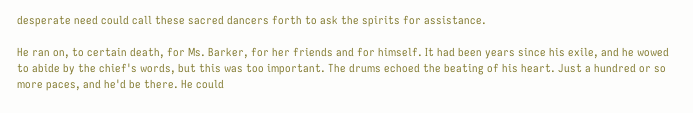desperate need could call these sacred dancers forth to ask the spirits for assistance.

He ran on, to certain death, for Ms. Barker, for her friends and for himself. It had been years since his exile, and he wowed to abide by the chief's words, but this was too important. The drums echoed the beating of his heart. Just a hundred or so more paces, and he'd be there. He could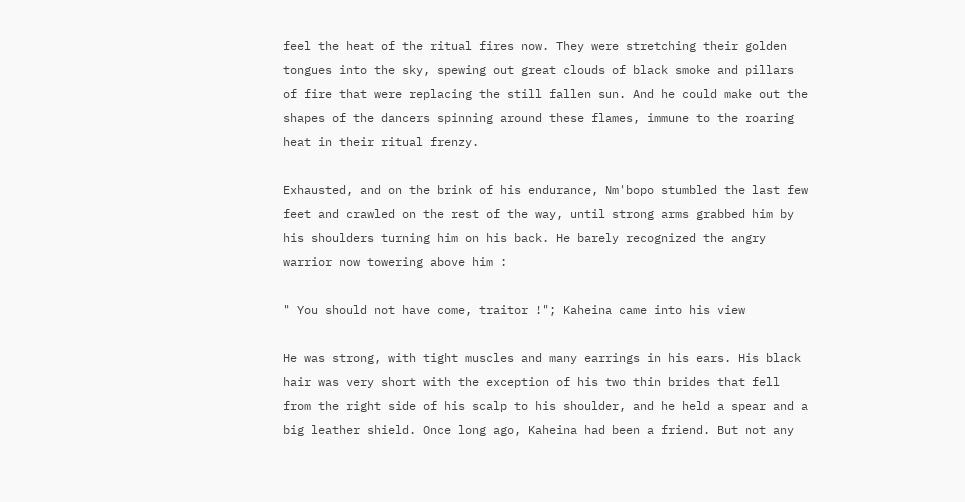feel the heat of the ritual fires now. They were stretching their golden tongues into the sky, spewing out great clouds of black smoke and pillars of fire that were replacing the still fallen sun. And he could make out the shapes of the dancers spinning around these flames, immune to the roaring heat in their ritual frenzy.

Exhausted, and on the brink of his endurance, Nm'bopo stumbled the last few feet and crawled on the rest of the way, until strong arms grabbed him by his shoulders turning him on his back. He barely recognized the angry warrior now towering above him :

" You should not have come, traitor !"; Kaheina came into his view

He was strong, with tight muscles and many earrings in his ears. His black hair was very short with the exception of his two thin brides that fell from the right side of his scalp to his shoulder, and he held a spear and a big leather shield. Once long ago, Kaheina had been a friend. But not any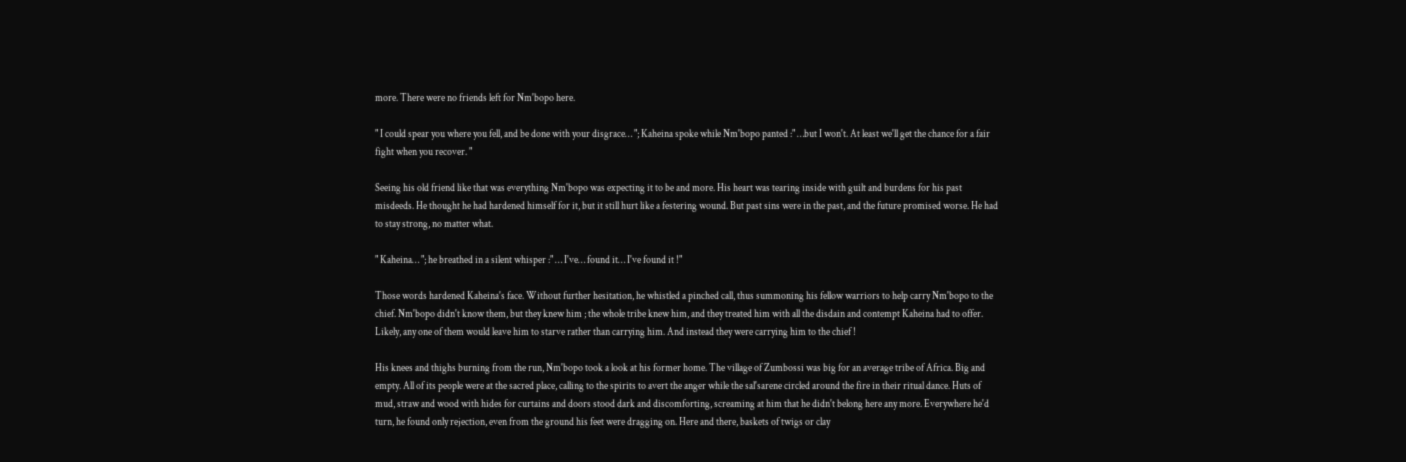more. There were no friends left for Nm'bopo here.

" I could spear you where you fell, and be done with your disgrace… "; Kaheina spoke while Nm'bopo panted :" …but I won't. At least we'll get the chance for a fair fight when you recover. "

Seeing his old friend like that was everything Nm'bopo was expecting it to be and more. His heart was tearing inside with guilt and burdens for his past misdeeds. He thought he had hardened himself for it, but it still hurt like a festering wound. But past sins were in the past, and the future promised worse. He had to stay strong, no matter what.

" Kaheina… "; he breathed in a silent whisper :" … I've… found it… I've found it !"

Those words hardened Kaheina's face. Without further hesitation, he whistled a pinched call, thus summoning his fellow warriors to help carry Nm'bopo to the chief. Nm'bopo didn't know them, but they knew him ; the whole tribe knew him, and they treated him with all the disdain and contempt Kaheina had to offer. Likely, any one of them would leave him to starve rather than carrying him. And instead they were carrying him to the chief !

His knees and thighs burning from the run, Nm'bopo took a look at his former home. The village of Zumbossi was big for an average tribe of Africa. Big and empty. All of its people were at the sacred place, calling to the spirits to avert the anger while the sal'sarene circled around the fire in their ritual dance. Huts of mud, straw and wood with hides for curtains and doors stood dark and discomforting, screaming at him that he didn't belong here any more. Everywhere he'd turn, he found only rejection, even from the ground his feet were dragging on. Here and there, baskets of twigs or clay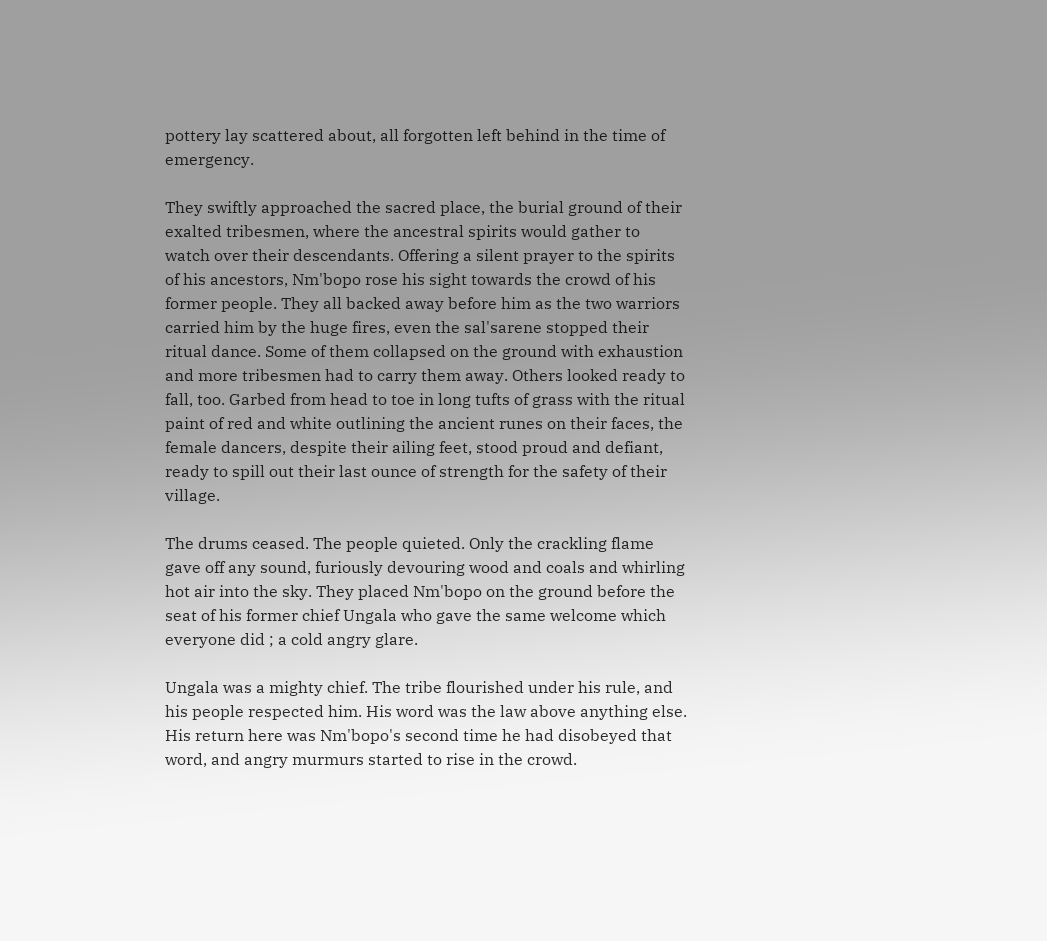pottery lay scattered about, all forgotten left behind in the time of emergency.

They swiftly approached the sacred place, the burial ground of their exalted tribesmen, where the ancestral spirits would gather to watch over their descendants. Offering a silent prayer to the spirits of his ancestors, Nm'bopo rose his sight towards the crowd of his former people. They all backed away before him as the two warriors carried him by the huge fires, even the sal'sarene stopped their ritual dance. Some of them collapsed on the ground with exhaustion and more tribesmen had to carry them away. Others looked ready to fall, too. Garbed from head to toe in long tufts of grass with the ritual paint of red and white outlining the ancient runes on their faces, the female dancers, despite their ailing feet, stood proud and defiant, ready to spill out their last ounce of strength for the safety of their village.

The drums ceased. The people quieted. Only the crackling flame gave off any sound, furiously devouring wood and coals and whirling hot air into the sky. They placed Nm'bopo on the ground before the seat of his former chief Ungala who gave the same welcome which everyone did ; a cold angry glare.

Ungala was a mighty chief. The tribe flourished under his rule, and his people respected him. His word was the law above anything else. His return here was Nm'bopo's second time he had disobeyed that word, and angry murmurs started to rise in the crowd.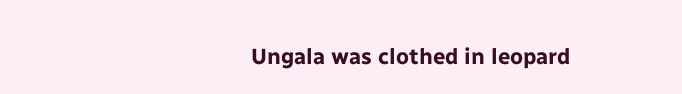Ungala was clothed in leopard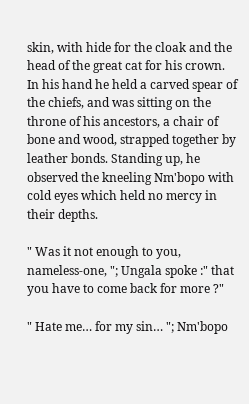skin, with hide for the cloak and the head of the great cat for his crown. In his hand he held a carved spear of the chiefs, and was sitting on the throne of his ancestors, a chair of bone and wood, strapped together by leather bonds. Standing up, he observed the kneeling Nm'bopo with cold eyes which held no mercy in their depths.

" Was it not enough to you, nameless-one, "; Ungala spoke :" that you have to come back for more ?"

" Hate me… for my sin… "; Nm'bopo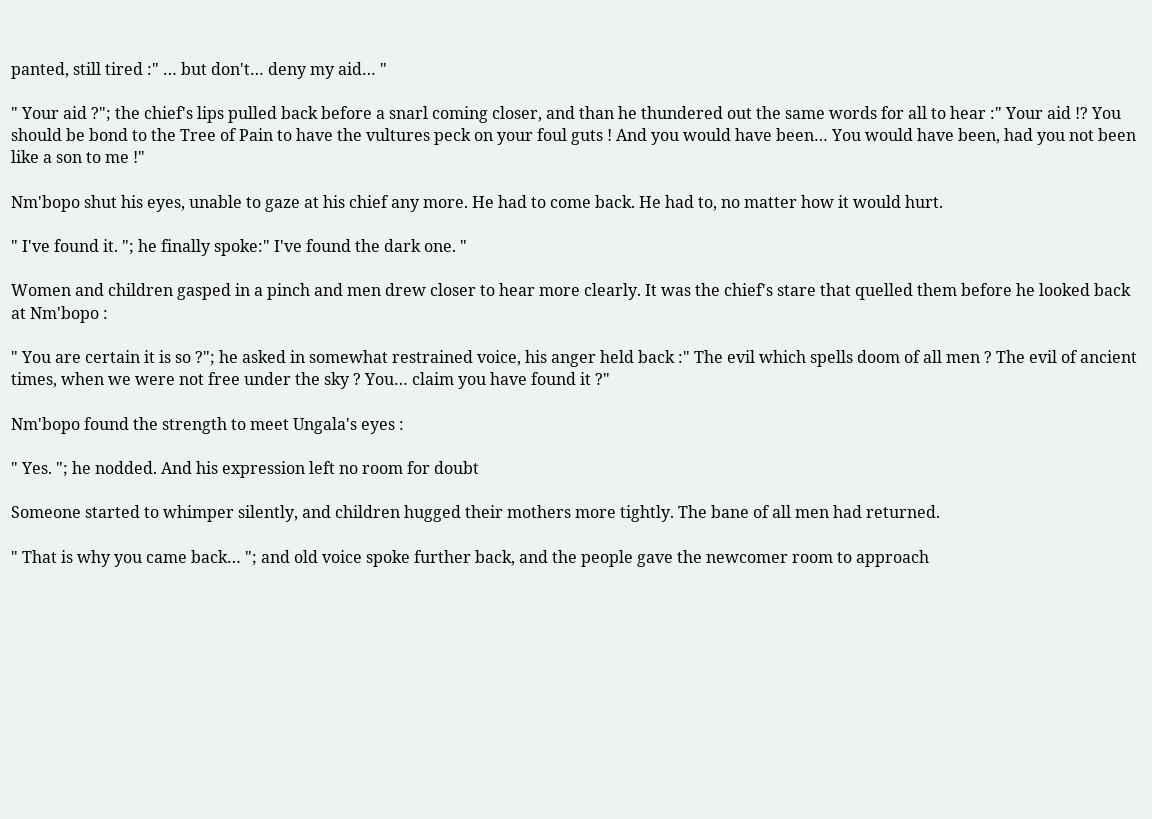panted, still tired :" … but don't… deny my aid… "

" Your aid ?"; the chief's lips pulled back before a snarl coming closer, and than he thundered out the same words for all to hear :" Your aid !? You should be bond to the Tree of Pain to have the vultures peck on your foul guts ! And you would have been… You would have been, had you not been like a son to me !"

Nm'bopo shut his eyes, unable to gaze at his chief any more. He had to come back. He had to, no matter how it would hurt.

" I've found it. "; he finally spoke:" I've found the dark one. "

Women and children gasped in a pinch and men drew closer to hear more clearly. It was the chief's stare that quelled them before he looked back at Nm'bopo :

" You are certain it is so ?"; he asked in somewhat restrained voice, his anger held back :" The evil which spells doom of all men ? The evil of ancient times, when we were not free under the sky ? You… claim you have found it ?"

Nm'bopo found the strength to meet Ungala's eyes :

" Yes. "; he nodded. And his expression left no room for doubt

Someone started to whimper silently, and children hugged their mothers more tightly. The bane of all men had returned.

" That is why you came back… "; and old voice spoke further back, and the people gave the newcomer room to approach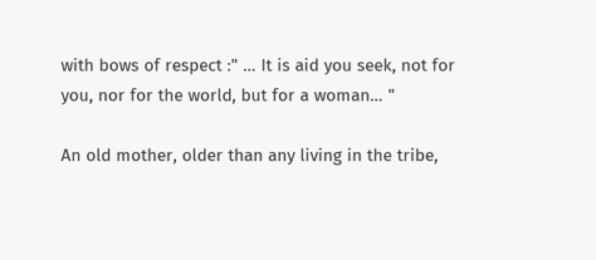with bows of respect :" … It is aid you seek, not for you, nor for the world, but for a woman… "

An old mother, older than any living in the tribe,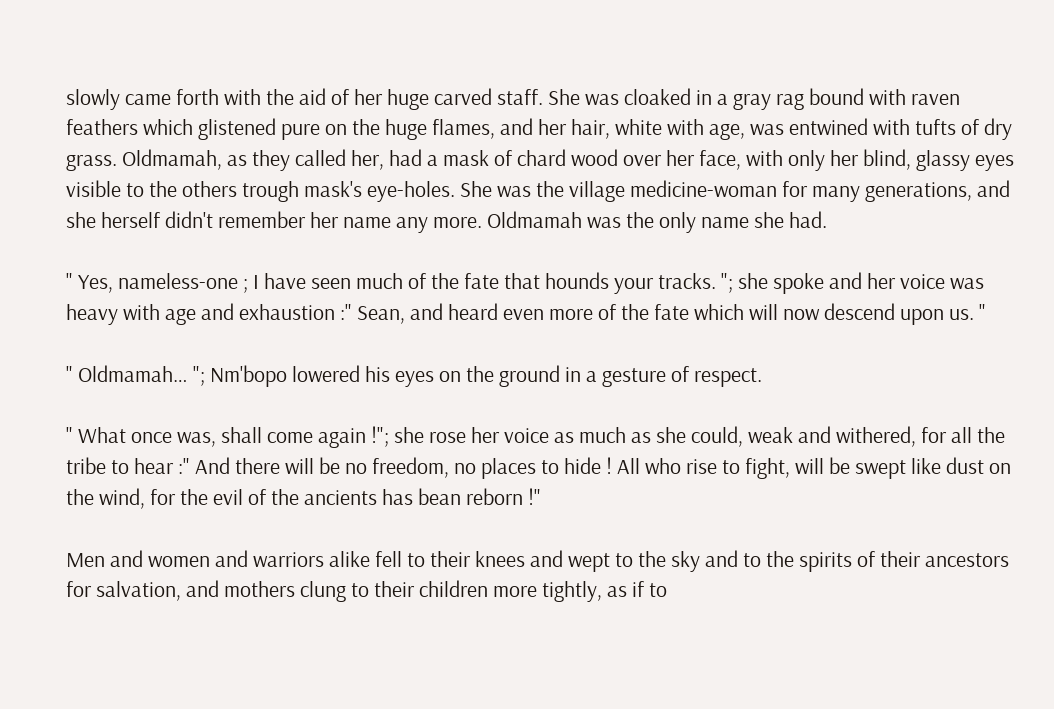slowly came forth with the aid of her huge carved staff. She was cloaked in a gray rag bound with raven feathers which glistened pure on the huge flames, and her hair, white with age, was entwined with tufts of dry grass. Oldmamah, as they called her, had a mask of chard wood over her face, with only her blind, glassy eyes visible to the others trough mask's eye-holes. She was the village medicine-woman for many generations, and she herself didn't remember her name any more. Oldmamah was the only name she had.

" Yes, nameless-one ; I have seen much of the fate that hounds your tracks. "; she spoke and her voice was heavy with age and exhaustion :" Sean, and heard even more of the fate which will now descend upon us. "

" Oldmamah… "; Nm'bopo lowered his eyes on the ground in a gesture of respect.

" What once was, shall come again !"; she rose her voice as much as she could, weak and withered, for all the tribe to hear :" And there will be no freedom, no places to hide ! All who rise to fight, will be swept like dust on the wind, for the evil of the ancients has bean reborn !"

Men and women and warriors alike fell to their knees and wept to the sky and to the spirits of their ancestors for salvation, and mothers clung to their children more tightly, as if to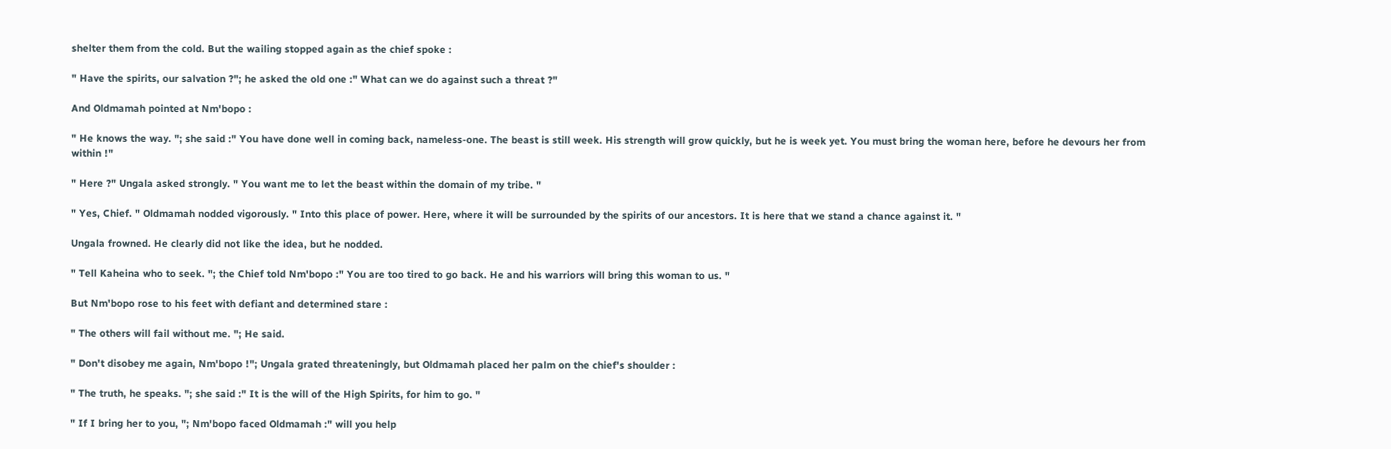shelter them from the cold. But the wailing stopped again as the chief spoke :

" Have the spirits, our salvation ?"; he asked the old one :" What can we do against such a threat ?"

And Oldmamah pointed at Nm'bopo :

" He knows the way. "; she said :" You have done well in coming back, nameless-one. The beast is still week. His strength will grow quickly, but he is week yet. You must bring the woman here, before he devours her from within !"

" Here ?" Ungala asked strongly. " You want me to let the beast within the domain of my tribe. "

" Yes, Chief. " Oldmamah nodded vigorously. " Into this place of power. Here, where it will be surrounded by the spirits of our ancestors. It is here that we stand a chance against it. "

Ungala frowned. He clearly did not like the idea, but he nodded.

" Tell Kaheina who to seek. "; the Chief told Nm'bopo :" You are too tired to go back. He and his warriors will bring this woman to us. "

But Nm'bopo rose to his feet with defiant and determined stare :

" The others will fail without me. "; He said.

" Don't disobey me again, Nm'bopo !"; Ungala grated threateningly, but Oldmamah placed her palm on the chief's shoulder :

" The truth, he speaks. "; she said :" It is the will of the High Spirits, for him to go. "

" If I bring her to you, "; Nm'bopo faced Oldmamah :" will you help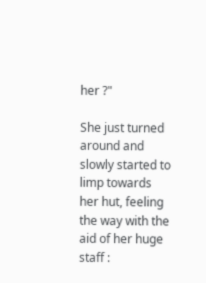her ?"

She just turned around and slowly started to limp towards her hut, feeling the way with the aid of her huge staff :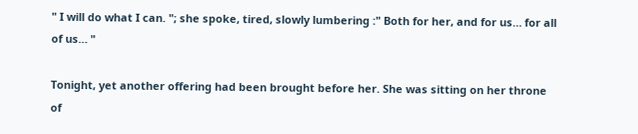" I will do what I can. "; she spoke, tired, slowly lumbering :" Both for her, and for us… for all of us… "

Tonight, yet another offering had been brought before her. She was sitting on her throne of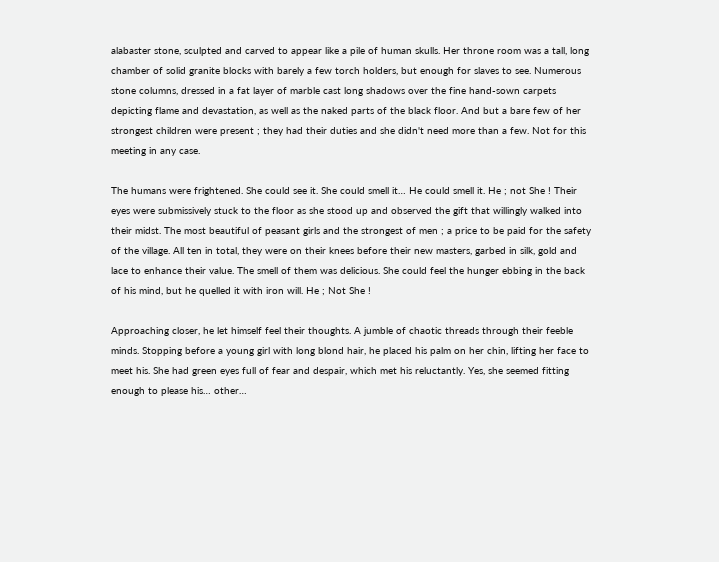alabaster stone, sculpted and carved to appear like a pile of human skulls. Her throne room was a tall, long chamber of solid granite blocks with barely a few torch holders, but enough for slaves to see. Numerous stone columns, dressed in a fat layer of marble cast long shadows over the fine hand-sown carpets depicting flame and devastation, as well as the naked parts of the black floor. And but a bare few of her strongest children were present ; they had their duties and she didn't need more than a few. Not for this meeting in any case.

The humans were frightened. She could see it. She could smell it… He could smell it. He ; not She ! Their eyes were submissively stuck to the floor as she stood up and observed the gift that willingly walked into their midst. The most beautiful of peasant girls and the strongest of men ; a price to be paid for the safety of the village. All ten in total, they were on their knees before their new masters, garbed in silk, gold and lace to enhance their value. The smell of them was delicious. She could feel the hunger ebbing in the back of his mind, but he quelled it with iron will. He ; Not She !

Approaching closer, he let himself feel their thoughts. A jumble of chaotic threads through their feeble minds. Stopping before a young girl with long blond hair, he placed his palm on her chin, lifting her face to meet his. She had green eyes full of fear and despair, which met his reluctantly. Yes, she seemed fitting enough to please his… other…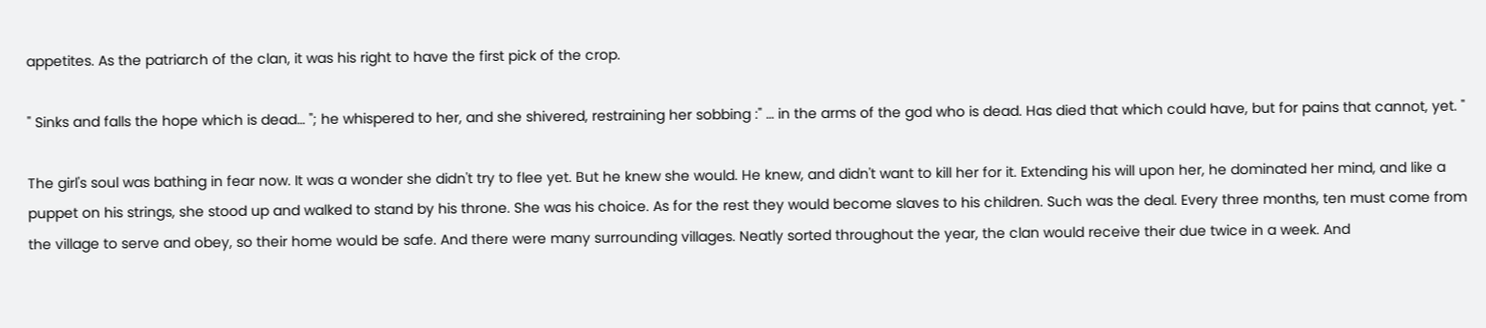appetites. As the patriarch of the clan, it was his right to have the first pick of the crop.

" Sinks and falls the hope which is dead… "; he whispered to her, and she shivered, restraining her sobbing :" … in the arms of the god who is dead. Has died that which could have, but for pains that cannot, yet. "

The girl's soul was bathing in fear now. It was a wonder she didn't try to flee yet. But he knew she would. He knew, and didn't want to kill her for it. Extending his will upon her, he dominated her mind, and like a puppet on his strings, she stood up and walked to stand by his throne. She was his choice. As for the rest they would become slaves to his children. Such was the deal. Every three months, ten must come from the village to serve and obey, so their home would be safe. And there were many surrounding villages. Neatly sorted throughout the year, the clan would receive their due twice in a week. And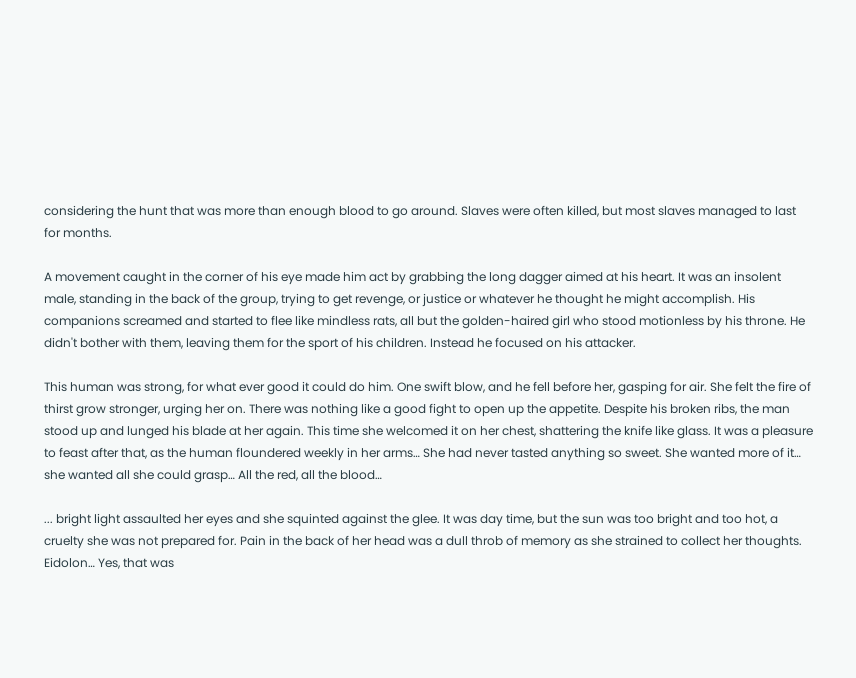considering the hunt that was more than enough blood to go around. Slaves were often killed, but most slaves managed to last for months.

A movement caught in the corner of his eye made him act by grabbing the long dagger aimed at his heart. It was an insolent male, standing in the back of the group, trying to get revenge, or justice or whatever he thought he might accomplish. His companions screamed and started to flee like mindless rats, all but the golden-haired girl who stood motionless by his throne. He didn't bother with them, leaving them for the sport of his children. Instead he focused on his attacker.

This human was strong, for what ever good it could do him. One swift blow, and he fell before her, gasping for air. She felt the fire of thirst grow stronger, urging her on. There was nothing like a good fight to open up the appetite. Despite his broken ribs, the man stood up and lunged his blade at her again. This time she welcomed it on her chest, shattering the knife like glass. It was a pleasure to feast after that, as the human floundered weekly in her arms… She had never tasted anything so sweet. She wanted more of it… she wanted all she could grasp… All the red, all the blood…

... bright light assaulted her eyes and she squinted against the glee. It was day time, but the sun was too bright and too hot, a cruelty she was not prepared for. Pain in the back of her head was a dull throb of memory as she strained to collect her thoughts. Eidolon… Yes, that was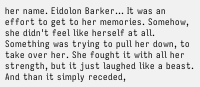her name. Eidolon Barker… It was an effort to get to her memories. Somehow, she didn't feel like herself at all. Something was trying to pull her down, to take over her. She fought it with all her strength, but it just laughed like a beast. And than it simply receded,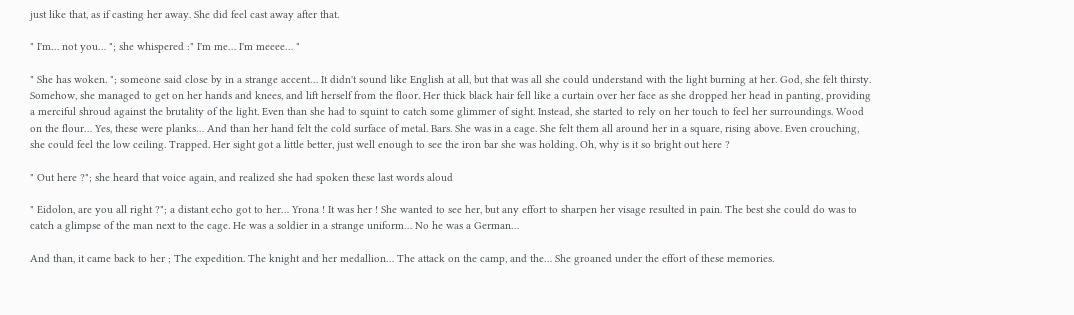just like that, as if casting her away. She did feel cast away after that.

" I'm… not you… "; she whispered :" I'm me… I'm meeee… "

" She has woken. "; someone said close by in a strange accent… It didn't sound like English at all, but that was all she could understand with the light burning at her. God, she felt thirsty. Somehow, she managed to get on her hands and knees, and lift herself from the floor. Her thick black hair fell like a curtain over her face as she dropped her head in panting, providing a merciful shroud against the brutality of the light. Even than she had to squint to catch some glimmer of sight. Instead, she started to rely on her touch to feel her surroundings. Wood on the flour… Yes, these were planks… And than her hand felt the cold surface of metal. Bars. She was in a cage. She felt them all around her in a square, rising above. Even crouching, she could feel the low ceiling. Trapped. Her sight got a little better, just well enough to see the iron bar she was holding. Oh, why is it so bright out here ?

" Out here ?"; she heard that voice again, and realized she had spoken these last words aloud

" Eidolon, are you all right ?"; a distant echo got to her… Yrona ! It was her ! She wanted to see her, but any effort to sharpen her visage resulted in pain. The best she could do was to catch a glimpse of the man next to the cage. He was a soldier in a strange uniform… No he was a German…

And than, it came back to her ; The expedition. The knight and her medallion… The attack on the camp, and the… She groaned under the effort of these memories.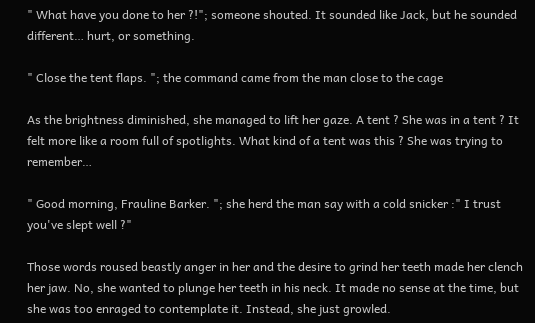" What have you done to her ?!"; someone shouted. It sounded like Jack, but he sounded different… hurt, or something.

" Close the tent flaps. "; the command came from the man close to the cage

As the brightness diminished, she managed to lift her gaze. A tent ? She was in a tent ? It felt more like a room full of spotlights. What kind of a tent was this ? She was trying to remember…

" Good morning, Frauline Barker. "; she herd the man say with a cold snicker :" I trust you've slept well ?"

Those words roused beastly anger in her and the desire to grind her teeth made her clench her jaw. No, she wanted to plunge her teeth in his neck. It made no sense at the time, but she was too enraged to contemplate it. Instead, she just growled.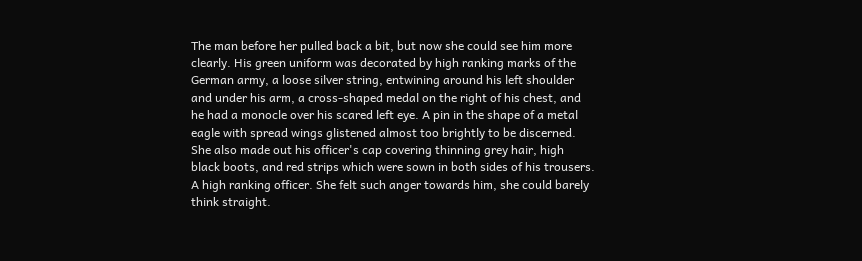The man before her pulled back a bit, but now she could see him more clearly. His green uniform was decorated by high ranking marks of the German army, a loose silver string, entwining around his left shoulder and under his arm, a cross-shaped medal on the right of his chest, and he had a monocle over his scared left eye. A pin in the shape of a metal eagle with spread wings glistened almost too brightly to be discerned. She also made out his officer's cap covering thinning grey hair, high black boots, and red strips which were sown in both sides of his trousers. A high ranking officer. She felt such anger towards him, she could barely think straight.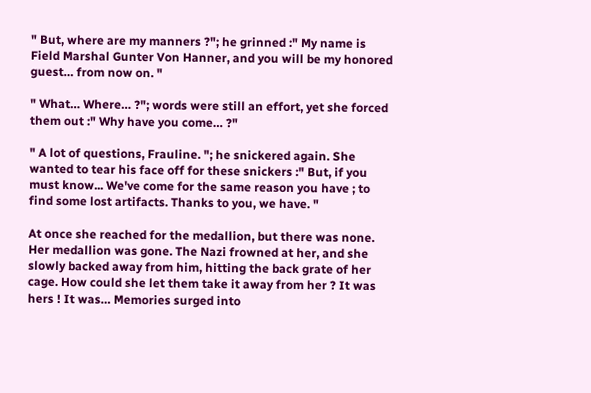" But, where are my manners ?"; he grinned :" My name is Field Marshal Gunter Von Hanner, and you will be my honored guest… from now on. "

" What… Where… ?"; words were still an effort, yet she forced them out :" Why have you come… ?"

" A lot of questions, Frauline. "; he snickered again. She wanted to tear his face off for these snickers :" But, if you must know... We've come for the same reason you have ; to find some lost artifacts. Thanks to you, we have. "

At once she reached for the medallion, but there was none. Her medallion was gone. The Nazi frowned at her, and she slowly backed away from him, hitting the back grate of her cage. How could she let them take it away from her ? It was hers ! It was… Memories surged into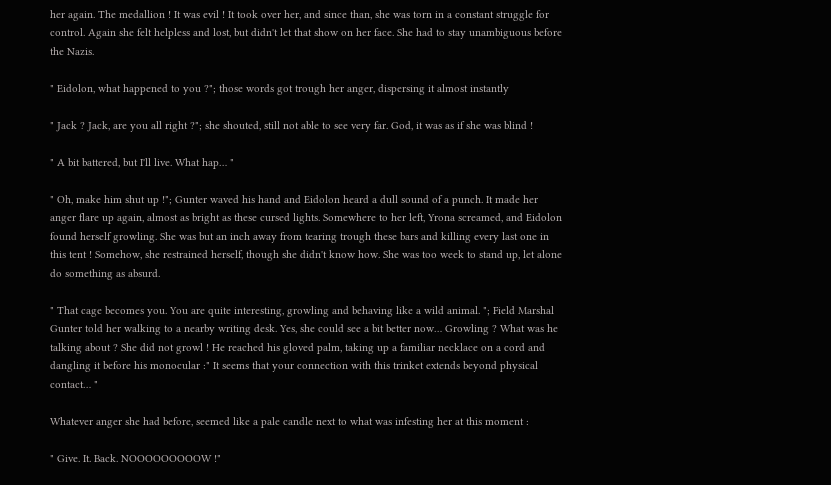her again. The medallion ! It was evil ! It took over her, and since than, she was torn in a constant struggle for control. Again she felt helpless and lost, but didn't let that show on her face. She had to stay unambiguous before the Nazis.

" Eidolon, what happened to you ?"; those words got trough her anger, dispersing it almost instantly

" Jack ? Jack, are you all right ?"; she shouted, still not able to see very far. God, it was as if she was blind !

" A bit battered, but I'll live. What hap… "

" Oh, make him shut up !"; Gunter waved his hand and Eidolon heard a dull sound of a punch. It made her anger flare up again, almost as bright as these cursed lights. Somewhere to her left, Yrona screamed, and Eidolon found herself growling. She was but an inch away from tearing trough these bars and killing every last one in this tent ! Somehow, she restrained herself, though she didn't know how. She was too week to stand up, let alone do something as absurd.

" That cage becomes you. You are quite interesting, growling and behaving like a wild animal. "; Field Marshal Gunter told her walking to a nearby writing desk. Yes, she could see a bit better now… Growling ? What was he talking about ? She did not growl ! He reached his gloved palm, taking up a familiar necklace on a cord and dangling it before his monocular :" It seems that your connection with this trinket extends beyond physical contact… "

Whatever anger she had before, seemed like a pale candle next to what was infesting her at this moment :

" Give. It. Back. NOOOOOOOOOW !"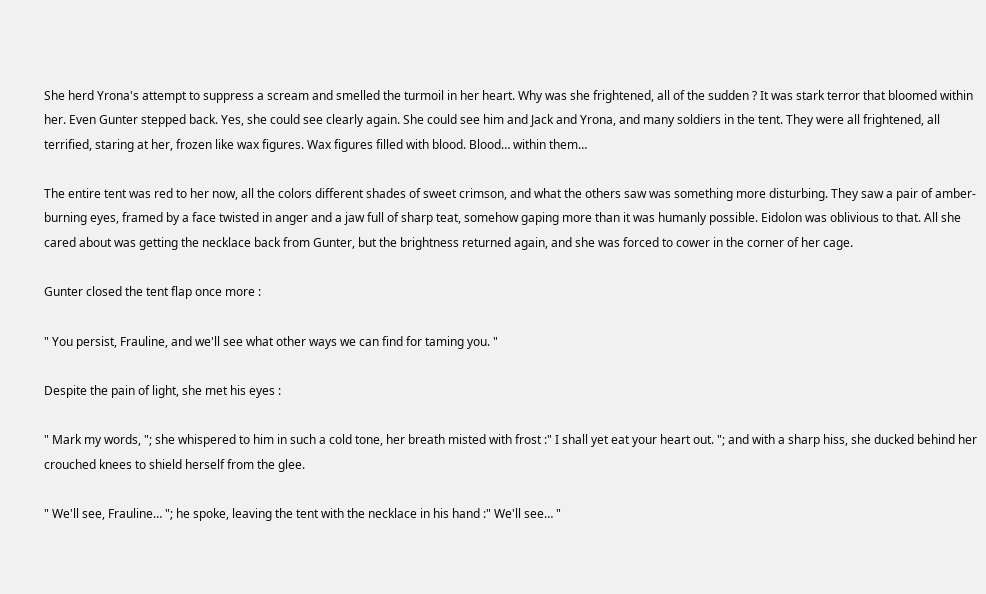She herd Yrona's attempt to suppress a scream and smelled the turmoil in her heart. Why was she frightened, all of the sudden ? It was stark terror that bloomed within her. Even Gunter stepped back. Yes, she could see clearly again. She could see him and Jack and Yrona, and many soldiers in the tent. They were all frightened, all terrified, staring at her, frozen like wax figures. Wax figures filled with blood. Blood… within them…

The entire tent was red to her now, all the colors different shades of sweet crimson, and what the others saw was something more disturbing. They saw a pair of amber-burning eyes, framed by a face twisted in anger and a jaw full of sharp teat, somehow gaping more than it was humanly possible. Eidolon was oblivious to that. All she cared about was getting the necklace back from Gunter, but the brightness returned again, and she was forced to cower in the corner of her cage.

Gunter closed the tent flap once more :

" You persist, Frauline, and we'll see what other ways we can find for taming you. "

Despite the pain of light, she met his eyes :

" Mark my words, "; she whispered to him in such a cold tone, her breath misted with frost :" I shall yet eat your heart out. "; and with a sharp hiss, she ducked behind her crouched knees to shield herself from the glee.

" We'll see, Frauline… "; he spoke, leaving the tent with the necklace in his hand :" We'll see… "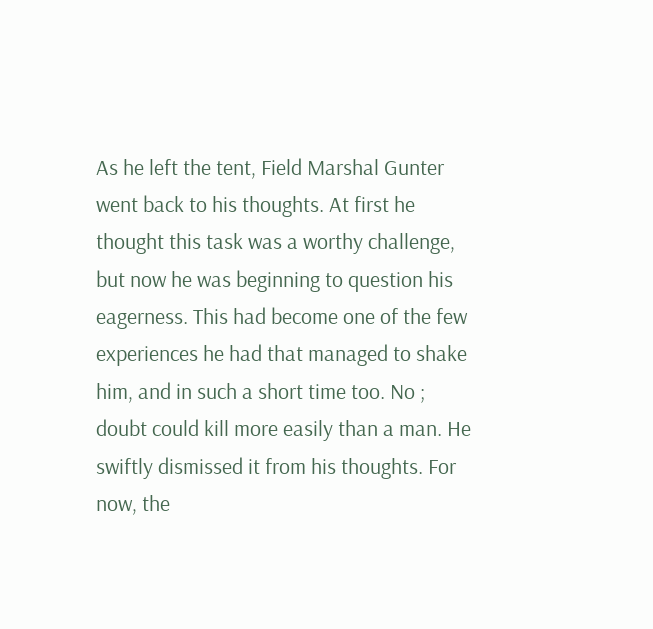As he left the tent, Field Marshal Gunter went back to his thoughts. At first he thought this task was a worthy challenge, but now he was beginning to question his eagerness. This had become one of the few experiences he had that managed to shake him, and in such a short time too. No ; doubt could kill more easily than a man. He swiftly dismissed it from his thoughts. For now, the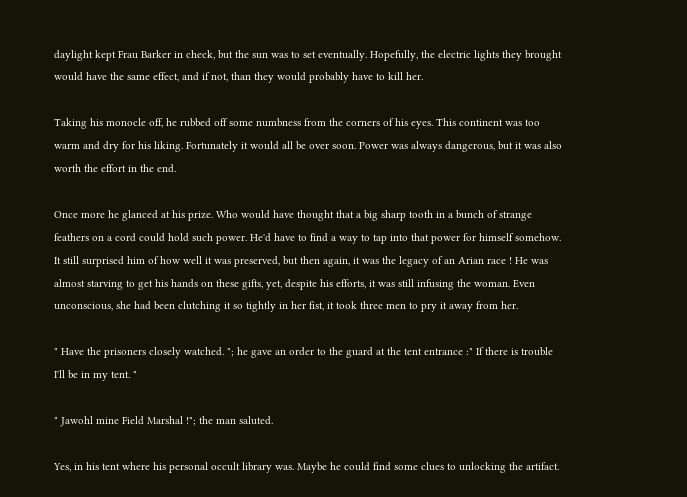daylight kept Frau Barker in check, but the sun was to set eventually. Hopefully, the electric lights they brought would have the same effect, and if not, than they would probably have to kill her.

Taking his monocle off, he rubbed off some numbness from the corners of his eyes. This continent was too warm and dry for his liking. Fortunately it would all be over soon. Power was always dangerous, but it was also worth the effort in the end.

Once more he glanced at his prize. Who would have thought that a big sharp tooth in a bunch of strange feathers on a cord could hold such power. He'd have to find a way to tap into that power for himself somehow. It still surprised him of how well it was preserved, but then again, it was the legacy of an Arian race ! He was almost starving to get his hands on these gifts, yet, despite his efforts, it was still infusing the woman. Even unconscious, she had been clutching it so tightly in her fist, it took three men to pry it away from her.

" Have the prisoners closely watched. "; he gave an order to the guard at the tent entrance :" If there is trouble I'll be in my tent. "

" Jawohl mine Field Marshal !"; the man saluted.

Yes, in his tent where his personal occult library was. Maybe he could find some clues to unlocking the artifact.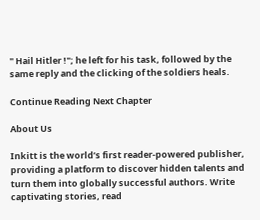" Hail Hitler !"; he left for his task, followed by the same reply and the clicking of the soldiers heals.

Continue Reading Next Chapter

About Us

Inkitt is the world’s first reader-powered publisher, providing a platform to discover hidden talents and turn them into globally successful authors. Write captivating stories, read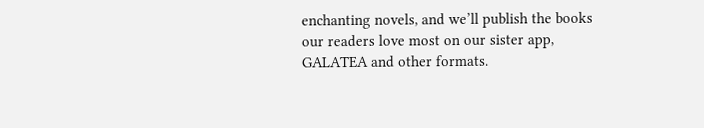enchanting novels, and we’ll publish the books our readers love most on our sister app, GALATEA and other formats.